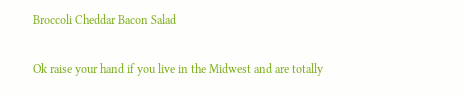Broccoli Cheddar Bacon Salad

Ok raise your hand if you live in the Midwest and are totally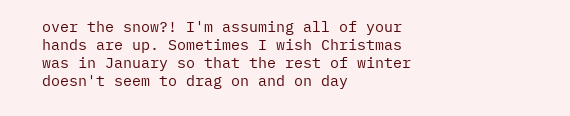over the snow?! I'm assuming all of your hands are up. Sometimes I wish Christmas was in January so that the rest of winter doesn't seem to drag on and on day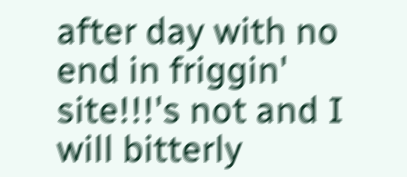after day with no end in friggin' site!!!'s not and I will bitterly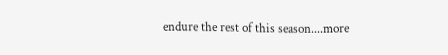endure the rest of this season....more